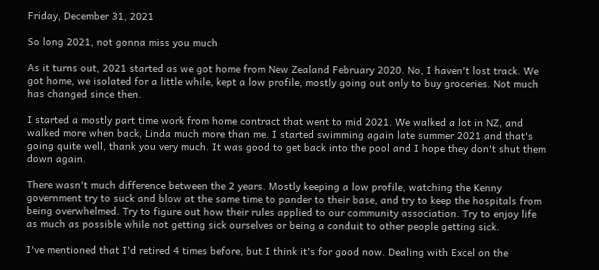Friday, December 31, 2021

So long 2021, not gonna miss you much

As it turns out, 2021 started as we got home from New Zealand February 2020. No, I haven't lost track. We got home, we isolated for a little while, kept a low profile, mostly going out only to buy groceries. Not much has changed since then.

I started a mostly part time work from home contract that went to mid 2021. We walked a lot in NZ, and walked more when back, Linda much more than me. I started swimming again late summer 2021 and that's going quite well, thank you very much. It was good to get back into the pool and I hope they don't shut them down again.

There wasn't much difference between the 2 years. Mostly keeping a low profile, watching the Kenny government try to suck and blow at the same time to pander to their base, and try to keep the hospitals from being overwhelmed. Try to figure out how their rules applied to our community association. Try to enjoy life as much as possible while not getting sick ourselves or being a conduit to other people getting sick.

I've mentioned that I'd retired 4 times before, but I think it's for good now. Dealing with Excel on the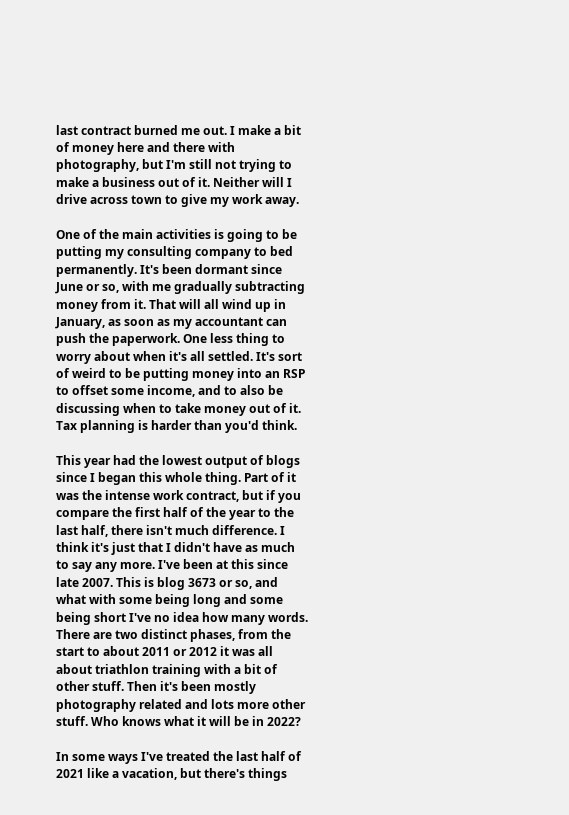last contract burned me out. I make a bit of money here and there with photography, but I'm still not trying to make a business out of it. Neither will I drive across town to give my work away.

One of the main activities is going to be putting my consulting company to bed permanently. It's been dormant since June or so, with me gradually subtracting money from it. That will all wind up in January, as soon as my accountant can push the paperwork. One less thing to worry about when it's all settled. It's sort of weird to be putting money into an RSP to offset some income, and to also be discussing when to take money out of it. Tax planning is harder than you'd think.

This year had the lowest output of blogs since I began this whole thing. Part of it was the intense work contract, but if you compare the first half of the year to the last half, there isn't much difference. I think it's just that I didn't have as much to say any more. I've been at this since late 2007. This is blog 3673 or so, and what with some being long and some being short I've no idea how many words. There are two distinct phases, from the start to about 2011 or 2012 it was all about triathlon training with a bit of other stuff. Then it's been mostly photography related and lots more other stuff. Who knows what it will be in 2022?

In some ways I've treated the last half of 2021 like a vacation, but there's things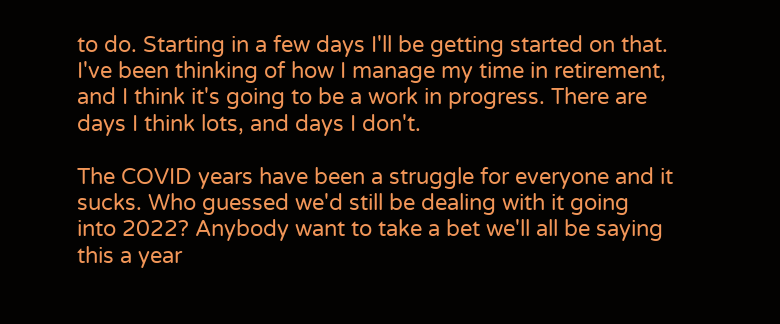to do. Starting in a few days I'll be getting started on that. I've been thinking of how I manage my time in retirement, and I think it's going to be a work in progress. There are days I think lots, and days I don't.

The COVID years have been a struggle for everyone and it sucks. Who guessed we'd still be dealing with it going into 2022? Anybody want to take a bet we'll all be saying this a year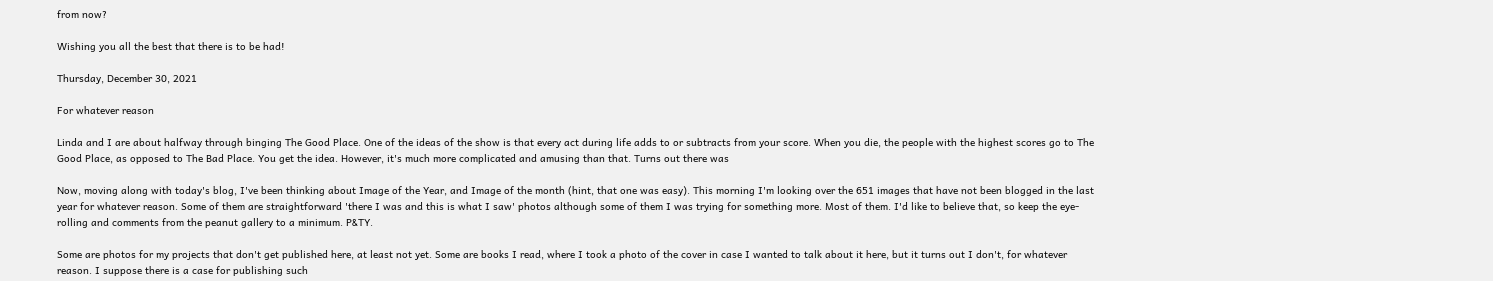from now?

Wishing you all the best that there is to be had!

Thursday, December 30, 2021

For whatever reason

Linda and I are about halfway through binging The Good Place. One of the ideas of the show is that every act during life adds to or subtracts from your score. When you die, the people with the highest scores go to The Good Place, as opposed to The Bad Place. You get the idea. However, it's much more complicated and amusing than that. Turns out there was

Now, moving along with today's blog, I've been thinking about Image of the Year, and Image of the month (hint, that one was easy). This morning I'm looking over the 651 images that have not been blogged in the last year for whatever reason. Some of them are straightforward 'there I was and this is what I saw' photos although some of them I was trying for something more. Most of them. I'd like to believe that, so keep the eye-rolling and comments from the peanut gallery to a minimum. P&TY.

Some are photos for my projects that don't get published here, at least not yet. Some are books I read, where I took a photo of the cover in case I wanted to talk about it here, but it turns out I don't, for whatever reason. I suppose there is a case for publishing such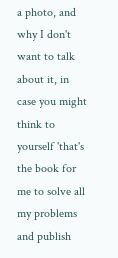a photo, and why I don't want to talk about it, in case you might think to yourself 'that's the book for me to solve all my problems and publish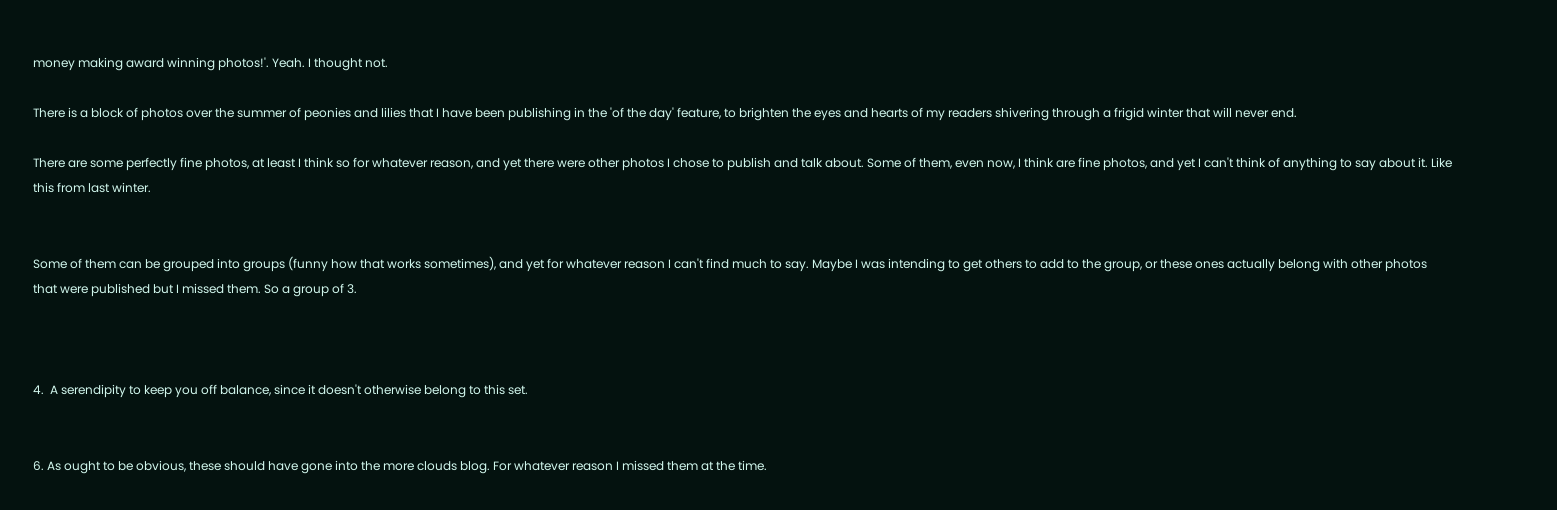money making award winning photos!'. Yeah. I thought not.

There is a block of photos over the summer of peonies and lilies that I have been publishing in the 'of the day' feature, to brighten the eyes and hearts of my readers shivering through a frigid winter that will never end.

There are some perfectly fine photos, at least I think so for whatever reason, and yet there were other photos I chose to publish and talk about. Some of them, even now, I think are fine photos, and yet I can't think of anything to say about it. Like this from last winter.


Some of them can be grouped into groups (funny how that works sometimes), and yet for whatever reason I can't find much to say. Maybe I was intending to get others to add to the group, or these ones actually belong with other photos that were published but I missed them. So a group of 3.



4.  A serendipity to keep you off balance, since it doesn't otherwise belong to this set.


6. As ought to be obvious, these should have gone into the more clouds blog. For whatever reason I missed them at the time.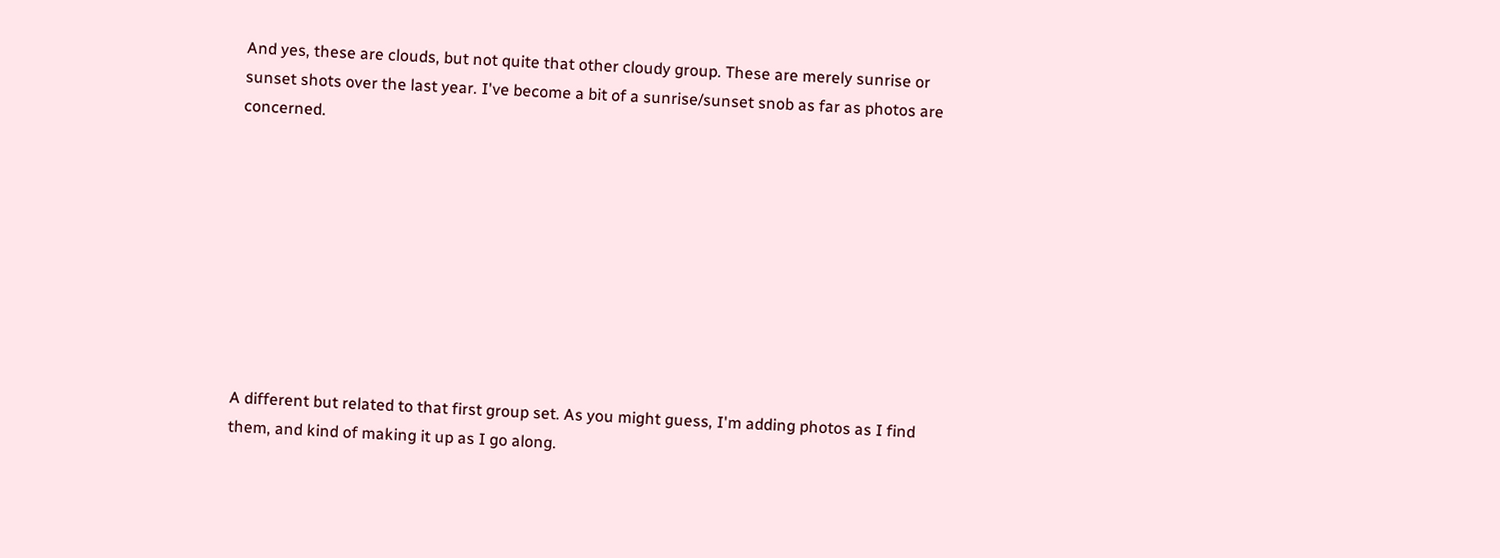And yes, these are clouds, but not quite that other cloudy group. These are merely sunrise or sunset shots over the last year. I've become a bit of a sunrise/sunset snob as far as photos are concerned.









A different but related to that first group set. As you might guess, I'm adding photos as I find them, and kind of making it up as I go along.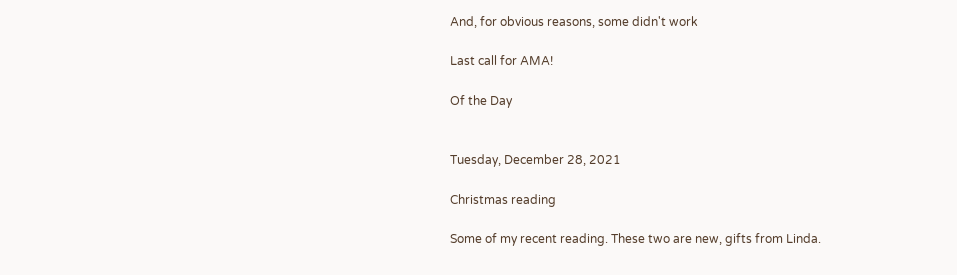And, for obvious reasons, some didn't work

Last call for AMA!

Of the Day


Tuesday, December 28, 2021

Christmas reading

Some of my recent reading. These two are new, gifts from Linda.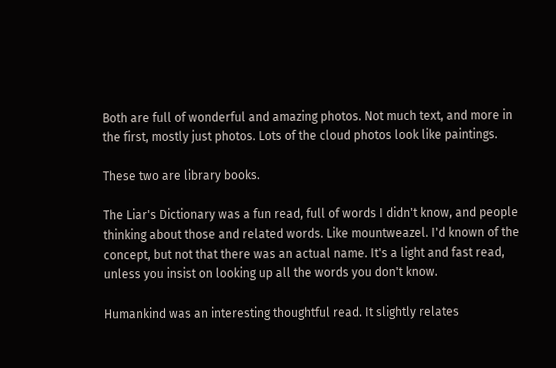Both are full of wonderful and amazing photos. Not much text, and more in the first, mostly just photos. Lots of the cloud photos look like paintings.

These two are library books.

The Liar's Dictionary was a fun read, full of words I didn't know, and people thinking about those and related words. Like mountweazel. I'd known of the concept, but not that there was an actual name. It's a light and fast read, unless you insist on looking up all the words you don't know.

Humankind was an interesting thoughtful read. It slightly relates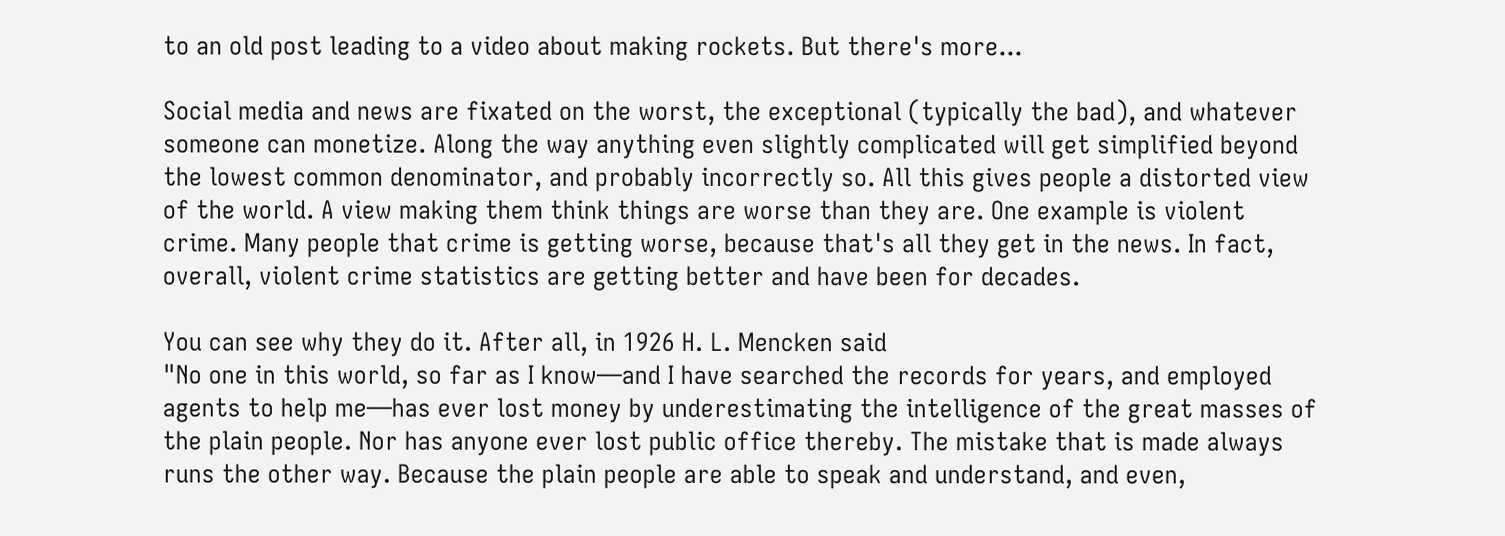to an old post leading to a video about making rockets. But there's more...

Social media and news are fixated on the worst, the exceptional (typically the bad), and whatever someone can monetize. Along the way anything even slightly complicated will get simplified beyond the lowest common denominator, and probably incorrectly so. All this gives people a distorted view of the world. A view making them think things are worse than they are. One example is violent crime. Many people that crime is getting worse, because that's all they get in the news. In fact, overall, violent crime statistics are getting better and have been for decades.

You can see why they do it. After all, in 1926 H. L. Mencken said
"No one in this world, so far as I know—and I have searched the records for years, and employed agents to help me—has ever lost money by underestimating the intelligence of the great masses of the plain people. Nor has anyone ever lost public office thereby. The mistake that is made always runs the other way. Because the plain people are able to speak and understand, and even,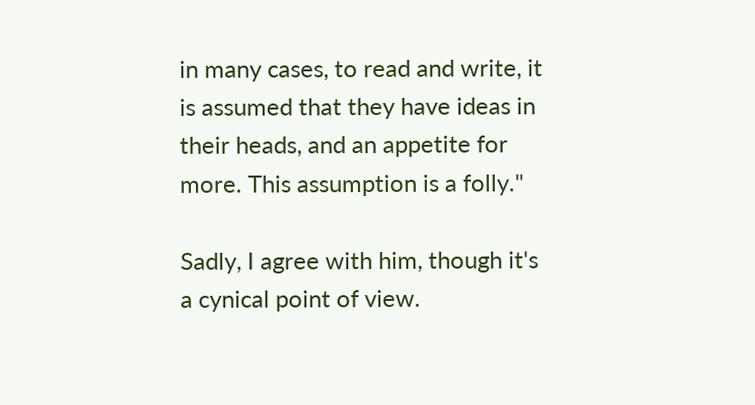in many cases, to read and write, it is assumed that they have ideas in their heads, and an appetite for more. This assumption is a folly."

Sadly, I agree with him, though it's a cynical point of view.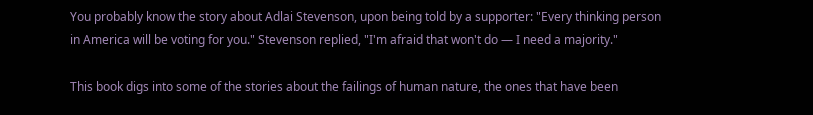You probably know the story about Adlai Stevenson, upon being told by a supporter: "Every thinking person in America will be voting for you." Stevenson replied, "I'm afraid that won't do — I need a majority."

This book digs into some of the stories about the failings of human nature, the ones that have been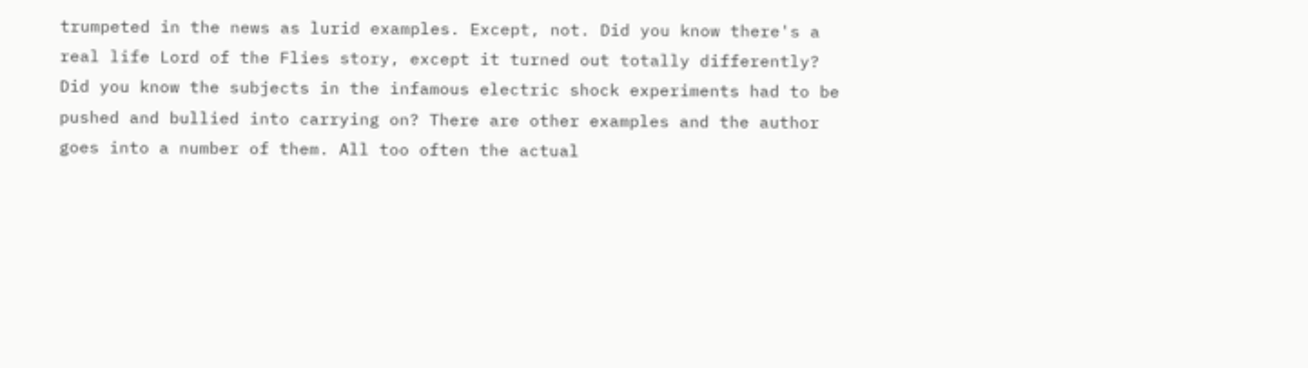trumpeted in the news as lurid examples. Except, not. Did you know there's a real life Lord of the Flies story, except it turned out totally differently? Did you know the subjects in the infamous electric shock experiments had to be pushed and bullied into carrying on? There are other examples and the author goes into a number of them. All too often the actual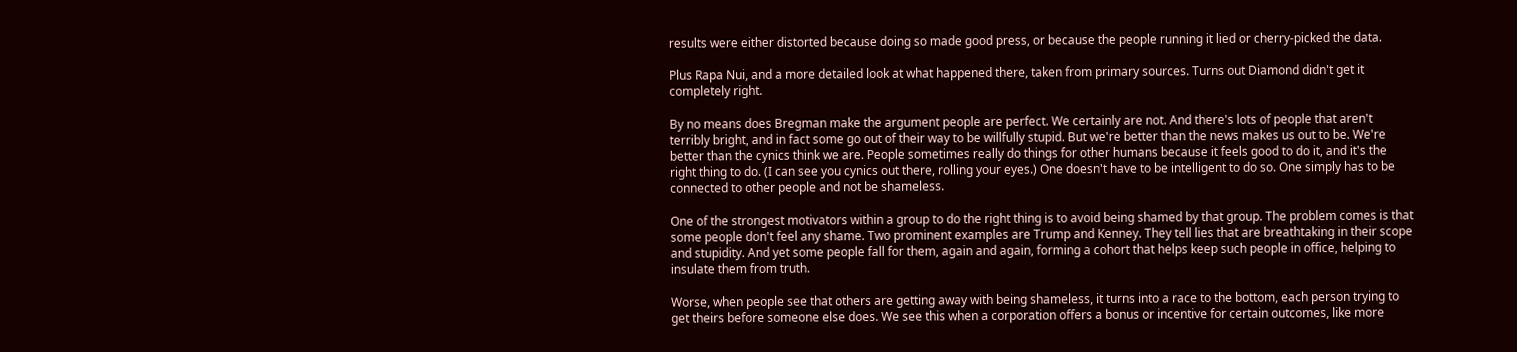results were either distorted because doing so made good press, or because the people running it lied or cherry-picked the data.

Plus Rapa Nui, and a more detailed look at what happened there, taken from primary sources. Turns out Diamond didn't get it completely right.

By no means does Bregman make the argument people are perfect. We certainly are not. And there's lots of people that aren't terribly bright, and in fact some go out of their way to be willfully stupid. But we're better than the news makes us out to be. We're better than the cynics think we are. People sometimes really do things for other humans because it feels good to do it, and it's the right thing to do. (I can see you cynics out there, rolling your eyes.) One doesn't have to be intelligent to do so. One simply has to be connected to other people and not be shameless.

One of the strongest motivators within a group to do the right thing is to avoid being shamed by that group. The problem comes is that some people don't feel any shame. Two prominent examples are Trump and Kenney. They tell lies that are breathtaking in their scope and stupidity. And yet some people fall for them, again and again, forming a cohort that helps keep such people in office, helping to insulate them from truth.

Worse, when people see that others are getting away with being shameless, it turns into a race to the bottom, each person trying to get theirs before someone else does. We see this when a corporation offers a bonus or incentive for certain outcomes, like more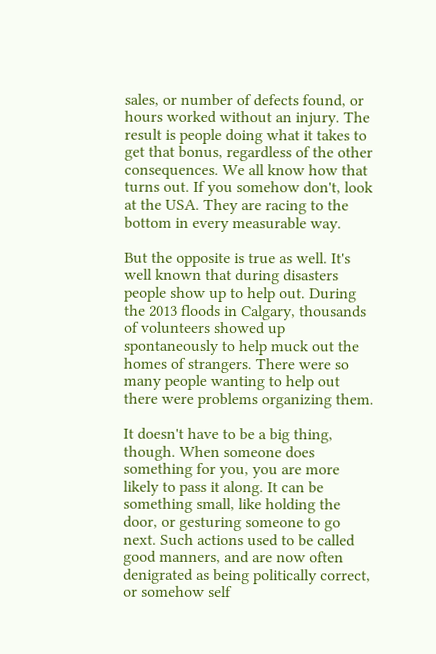sales, or number of defects found, or hours worked without an injury. The result is people doing what it takes to get that bonus, regardless of the other consequences. We all know how that turns out. If you somehow don't, look at the USA. They are racing to the bottom in every measurable way.

But the opposite is true as well. It's well known that during disasters people show up to help out. During the 2013 floods in Calgary, thousands of volunteers showed up spontaneously to help muck out the homes of strangers. There were so many people wanting to help out there were problems organizing them.

It doesn't have to be a big thing, though. When someone does something for you, you are more likely to pass it along. It can be something small, like holding the door, or gesturing someone to go next. Such actions used to be called good manners, and are now often denigrated as being politically correct, or somehow self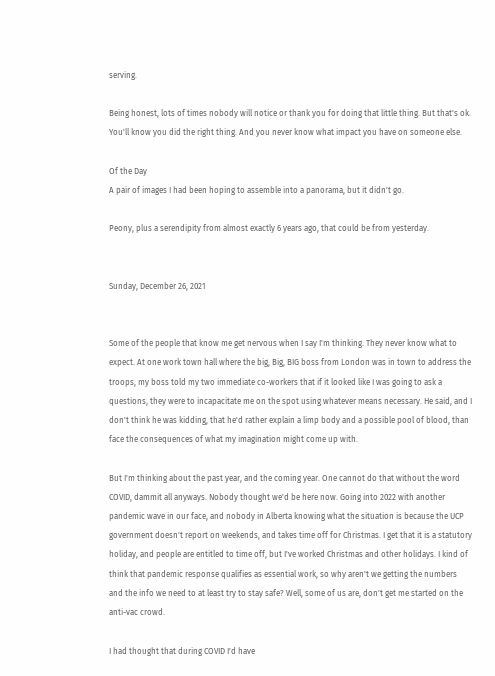serving.

Being honest, lots of times nobody will notice or thank you for doing that little thing. But that's ok. You'll know you did the right thing. And you never know what impact you have on someone else.

Of the Day
A pair of images I had been hoping to assemble into a panorama, but it didn't go.

Peony, plus a serendipity from almost exactly 6 years ago, that could be from yesterday.


Sunday, December 26, 2021


Some of the people that know me get nervous when I say I'm thinking. They never know what to expect. At one work town hall where the big, Big, BIG boss from London was in town to address the troops, my boss told my two immediate co-workers that if it looked like I was going to ask a questions, they were to incapacitate me on the spot using whatever means necessary. He said, and I don't think he was kidding, that he'd rather explain a limp body and a possible pool of blood, than face the consequences of what my imagination might come up with.

But I'm thinking about the past year, and the coming year. One cannot do that without the word COVID, dammit all anyways. Nobody thought we'd be here now. Going into 2022 with another pandemic wave in our face, and nobody in Alberta knowing what the situation is because the UCP government doesn't report on weekends, and takes time off for Christmas. I get that it is a statutory holiday, and people are entitled to time off, but I've worked Christmas and other holidays. I kind of think that pandemic response qualifies as essential work, so why aren't we getting the numbers and the info we need to at least try to stay safe? Well, some of us are, don't get me started on the anti-vac crowd.

I had thought that during COVID I'd have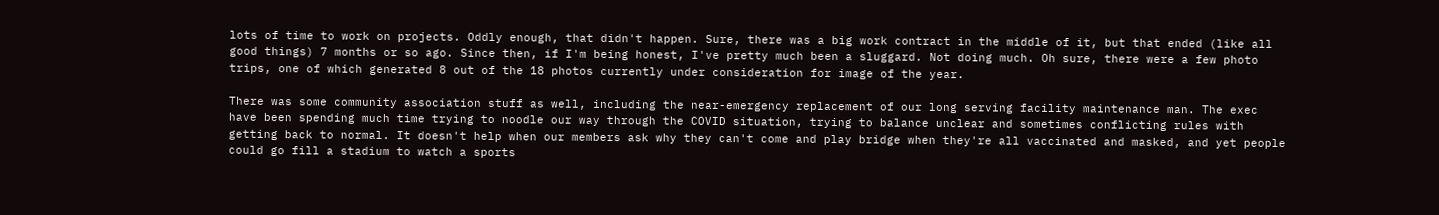lots of time to work on projects. Oddly enough, that didn't happen. Sure, there was a big work contract in the middle of it, but that ended (like all good things) 7 months or so ago. Since then, if I'm being honest, I've pretty much been a sluggard. Not doing much. Oh sure, there were a few photo trips, one of which generated 8 out of the 18 photos currently under consideration for image of the year.

There was some community association stuff as well, including the near-emergency replacement of our long serving facility maintenance man. The exec have been spending much time trying to noodle our way through the COVID situation, trying to balance unclear and sometimes conflicting rules with getting back to normal. It doesn't help when our members ask why they can't come and play bridge when they're all vaccinated and masked, and yet people could go fill a stadium to watch a sports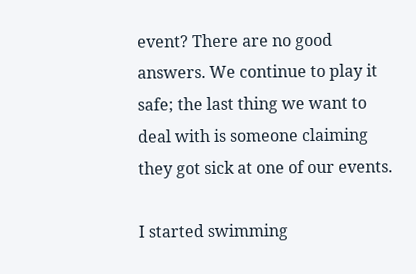event? There are no good answers. We continue to play it safe; the last thing we want to deal with is someone claiming they got sick at one of our events.

I started swimming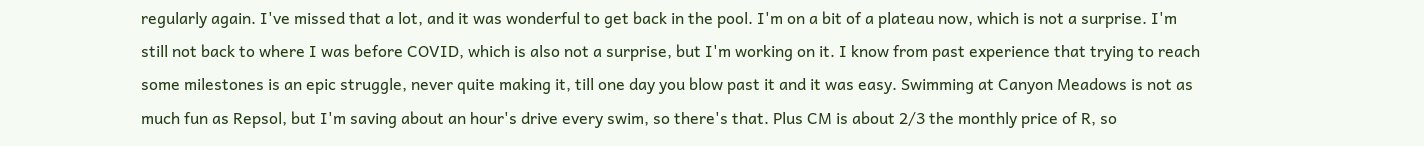regularly again. I've missed that a lot, and it was wonderful to get back in the pool. I'm on a bit of a plateau now, which is not a surprise. I'm still not back to where I was before COVID, which is also not a surprise, but I'm working on it. I know from past experience that trying to reach some milestones is an epic struggle, never quite making it, till one day you blow past it and it was easy. Swimming at Canyon Meadows is not as much fun as Repsol, but I'm saving about an hour's drive every swim, so there's that. Plus CM is about 2/3 the monthly price of R, so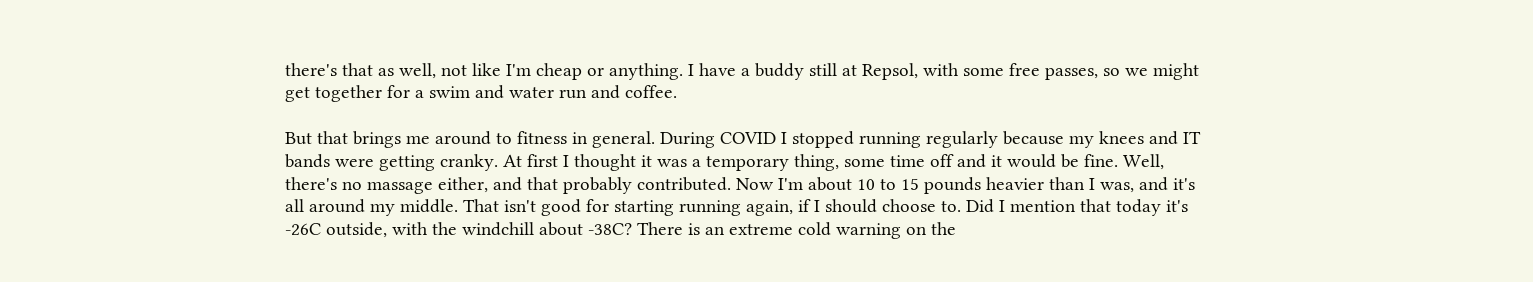there's that as well, not like I'm cheap or anything. I have a buddy still at Repsol, with some free passes, so we might get together for a swim and water run and coffee.

But that brings me around to fitness in general. During COVID I stopped running regularly because my knees and IT bands were getting cranky. At first I thought it was a temporary thing, some time off and it would be fine. Well, there's no massage either, and that probably contributed. Now I'm about 10 to 15 pounds heavier than I was, and it's all around my middle. That isn't good for starting running again, if I should choose to. Did I mention that today it's -26C outside, with the windchill about -38C? There is an extreme cold warning on the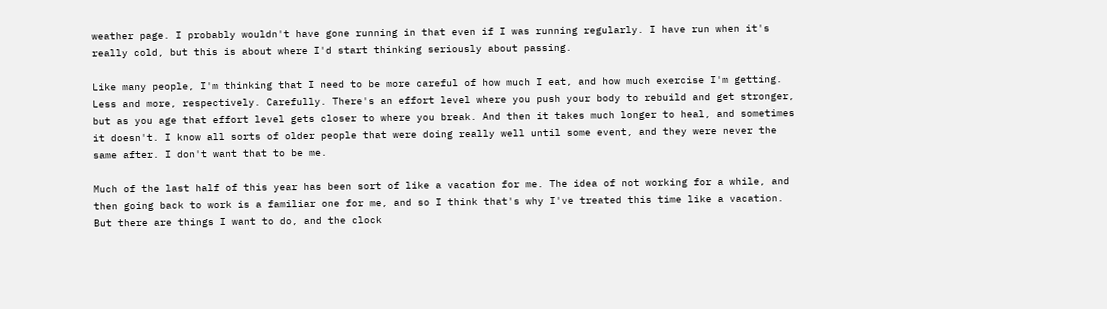weather page. I probably wouldn't have gone running in that even if I was running regularly. I have run when it's really cold, but this is about where I'd start thinking seriously about passing.

Like many people, I'm thinking that I need to be more careful of how much I eat, and how much exercise I'm getting. Less and more, respectively. Carefully. There's an effort level where you push your body to rebuild and get stronger, but as you age that effort level gets closer to where you break. And then it takes much longer to heal, and sometimes it doesn't. I know all sorts of older people that were doing really well until some event, and they were never the same after. I don't want that to be me.

Much of the last half of this year has been sort of like a vacation for me. The idea of not working for a while, and then going back to work is a familiar one for me, and so I think that's why I've treated this time like a vacation. But there are things I want to do, and the clock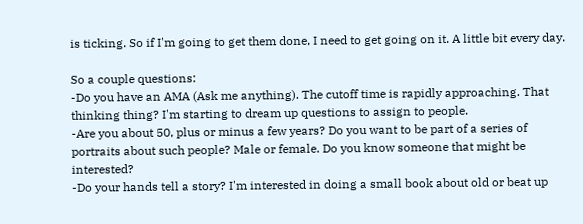is ticking. So if I'm going to get them done, I need to get going on it. A little bit every day.

So a couple questions:
-Do you have an AMA (Ask me anything). The cutoff time is rapidly approaching. That thinking thing? I'm starting to dream up questions to assign to people.
-Are you about 50, plus or minus a few years? Do you want to be part of a series of portraits about such people? Male or female. Do you know someone that might be interested?
-Do your hands tell a story? I'm interested in doing a small book about old or beat up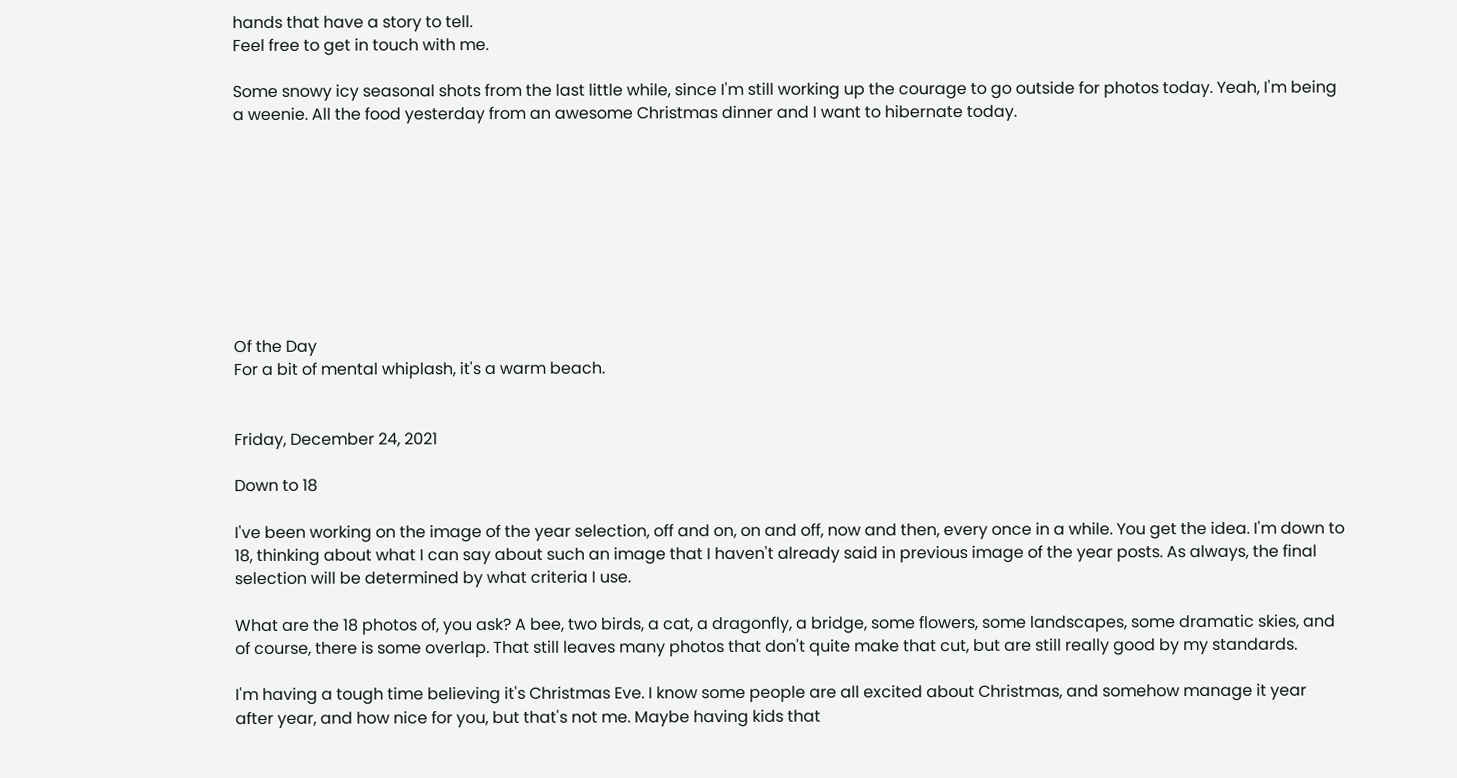hands that have a story to tell.
Feel free to get in touch with me.

Some snowy icy seasonal shots from the last little while, since I'm still working up the courage to go outside for photos today. Yeah, I'm being a weenie. All the food yesterday from an awesome Christmas dinner and I want to hibernate today.









Of the Day
For a bit of mental whiplash, it's a warm beach.


Friday, December 24, 2021

Down to 18

I've been working on the image of the year selection, off and on, on and off, now and then, every once in a while. You get the idea. I'm down to 18, thinking about what I can say about such an image that I haven't already said in previous image of the year posts. As always, the final selection will be determined by what criteria I use.

What are the 18 photos of, you ask? A bee, two birds, a cat, a dragonfly, a bridge, some flowers, some landscapes, some dramatic skies, and of course, there is some overlap. That still leaves many photos that don't quite make that cut, but are still really good by my standards.

I'm having a tough time believing it's Christmas Eve. I know some people are all excited about Christmas, and somehow manage it year after year, and how nice for you, but that's not me. Maybe having kids that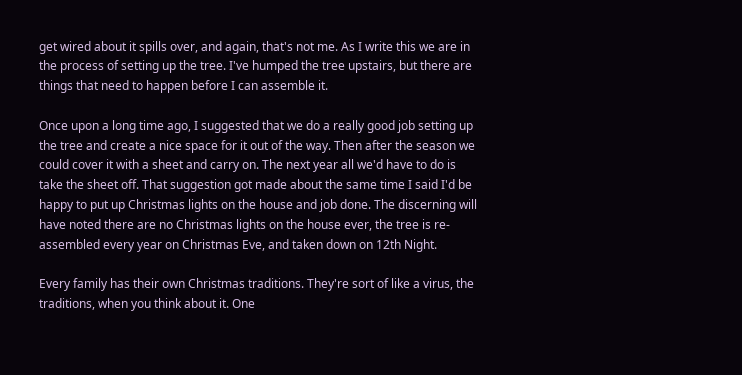get wired about it spills over, and again, that's not me. As I write this we are in the process of setting up the tree. I've humped the tree upstairs, but there are things that need to happen before I can assemble it.

Once upon a long time ago, I suggested that we do a really good job setting up the tree and create a nice space for it out of the way. Then after the season we could cover it with a sheet and carry on. The next year all we'd have to do is take the sheet off. That suggestion got made about the same time I said I'd be happy to put up Christmas lights on the house and job done. The discerning will have noted there are no Christmas lights on the house ever, the tree is re-assembled every year on Christmas Eve, and taken down on 12th Night.

Every family has their own Christmas traditions. They're sort of like a virus, the traditions, when you think about it. One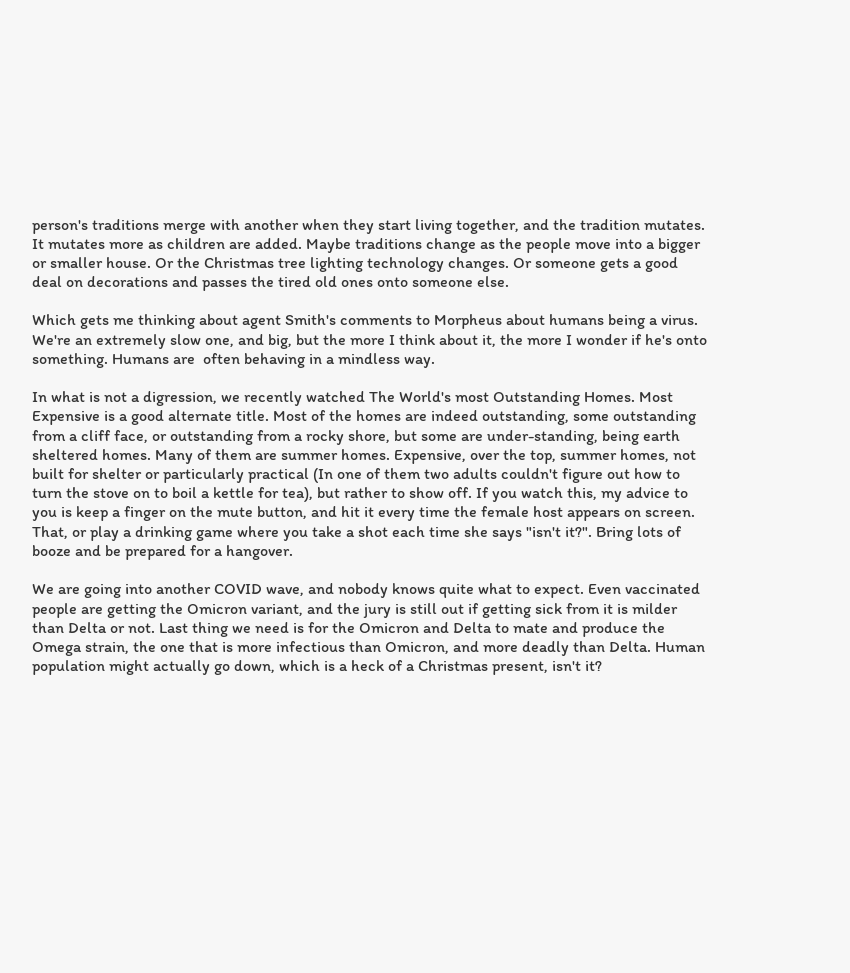person's traditions merge with another when they start living together, and the tradition mutates. It mutates more as children are added. Maybe traditions change as the people move into a bigger or smaller house. Or the Christmas tree lighting technology changes. Or someone gets a good deal on decorations and passes the tired old ones onto someone else.

Which gets me thinking about agent Smith's comments to Morpheus about humans being a virus. We're an extremely slow one, and big, but the more I think about it, the more I wonder if he's onto something. Humans are  often behaving in a mindless way.

In what is not a digression, we recently watched The World's most Outstanding Homes. Most Expensive is a good alternate title. Most of the homes are indeed outstanding, some outstanding from a cliff face, or outstanding from a rocky shore, but some are under-standing, being earth sheltered homes. Many of them are summer homes. Expensive, over the top, summer homes, not built for shelter or particularly practical (In one of them two adults couldn't figure out how to turn the stove on to boil a kettle for tea), but rather to show off. If you watch this, my advice to you is keep a finger on the mute button, and hit it every time the female host appears on screen. That, or play a drinking game where you take a shot each time she says "isn't it?". Bring lots of booze and be prepared for a hangover.

We are going into another COVID wave, and nobody knows quite what to expect. Even vaccinated people are getting the Omicron variant, and the jury is still out if getting sick from it is milder than Delta or not. Last thing we need is for the Omicron and Delta to mate and produce the Omega strain, the one that is more infectious than Omicron, and more deadly than Delta. Human population might actually go down, which is a heck of a Christmas present, isn't it?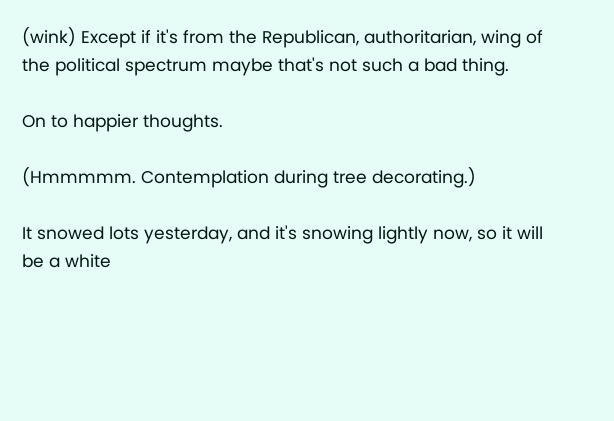(wink) Except if it's from the Republican, authoritarian, wing of the political spectrum maybe that's not such a bad thing.

On to happier thoughts.

(Hmmmmm. Contemplation during tree decorating.)

It snowed lots yesterday, and it's snowing lightly now, so it will be a white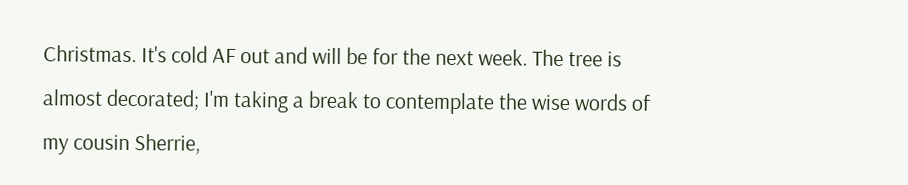Christmas. It's cold AF out and will be for the next week. The tree is almost decorated; I'm taking a break to contemplate the wise words of my cousin Sherrie,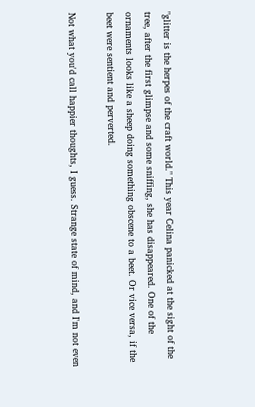"glitter is the herpes of the craft world." This year Celina panicked at the sight of the tree, after the first glimpse and some sniffing, she has disappeared. One of the ornaments looks like a sheep doing something obscene to a beet. Or vice versa, if the beet were sentient and perverted.

Not what you'd call happier thoughts, I guess. Strange state of mind, and I'm not even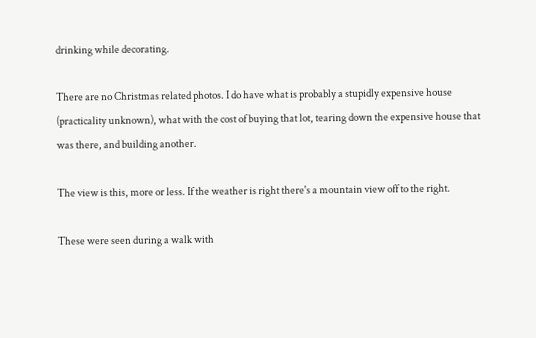drinking while decorating.

There are no Christmas related photos. I do have what is probably a stupidly expensive house (practicality unknown), what with the cost of buying that lot, tearing down the expensive house that was there, and building another.

The view is this, more or less. If the weather is right there's a mountain view off to the right.

These were seen during a walk with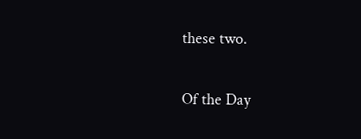these two.

Of the Day